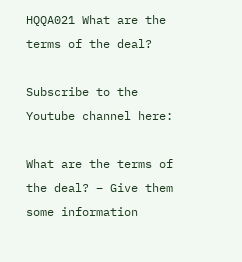HQQA021 What are the terms of the deal?

Subscribe to the Youtube channel here:

What are the terms of the deal? – Give them some information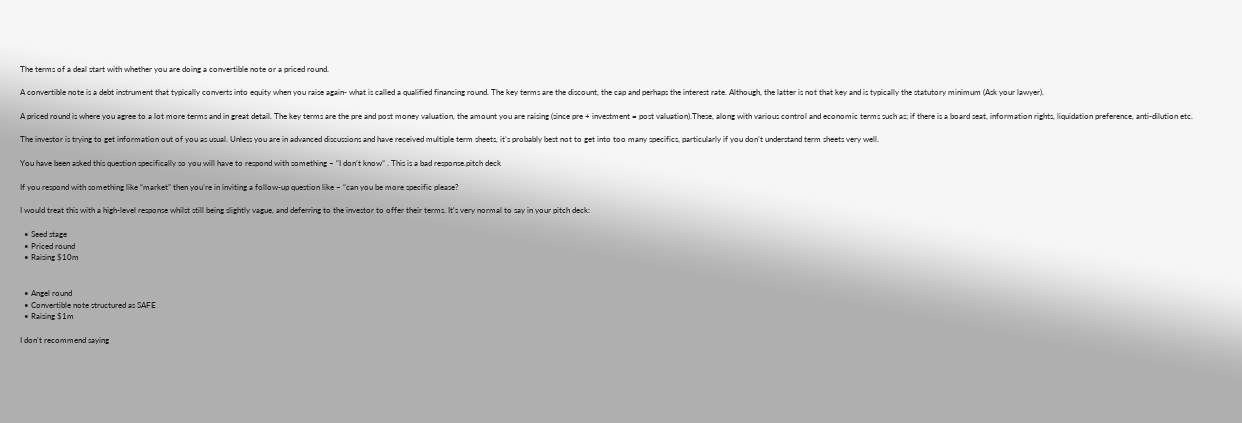The terms of a deal start with whether you are doing a convertible note or a priced round.

A convertible note is a debt instrument that typically converts into equity when you raise again- what is called a qualified financing round. The key terms are the discount, the cap and perhaps the interest rate. Although, the latter is not that key and is typically the statutory minimum (Ask your lawyer).

A priced round is where you agree to a lot more terms and in great detail. The key terms are the pre and post money valuation, the amount you are raising (since pre + investment = post valuation).These, along with various control and economic terms such as; if there is a board seat, information rights, liquidation preference, anti-dilution etc.

The investor is trying to get information out of you as usual. Unless you are in advanced discussions and have received multiple term sheets, it’s probably best not to get into too many specifics, particularly if you don’t understand term sheets very well.

You have been asked this question specifically so you will have to respond with something – “I don’t know” . This is a bad response.pitch deck

If you respond with something like “market” then you’re in inviting a follow-up question like – “can you be more specific please?

I would treat this with a high-level response whilst still being slightly vague, and deferring to the investor to offer their terms. It’s very normal to say in your pitch deck:

  • Seed stage
  • Priced round
  • Raising $10m


  • Angel round
  • Convertible note structured as SAFE
  • Raising $1m

I don’t recommend saying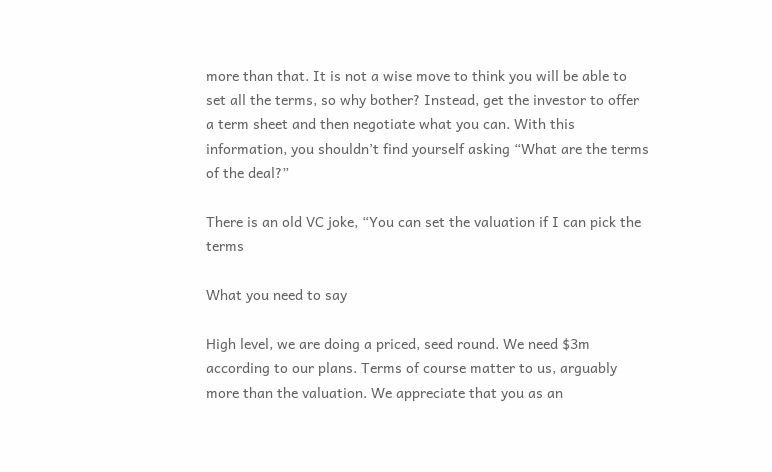more than that. It is not a wise move to think you will be able to set all the terms, so why bother? Instead, get the investor to offer a term sheet and then negotiate what you can. With this information, you shouldn’t find yourself asking “What are the terms of the deal?”

There is an old VC joke, “You can set the valuation if I can pick the terms

What you need to say

High level, we are doing a priced, seed round. We need $3m according to our plans. Terms of course matter to us, arguably more than the valuation. We appreciate that you as an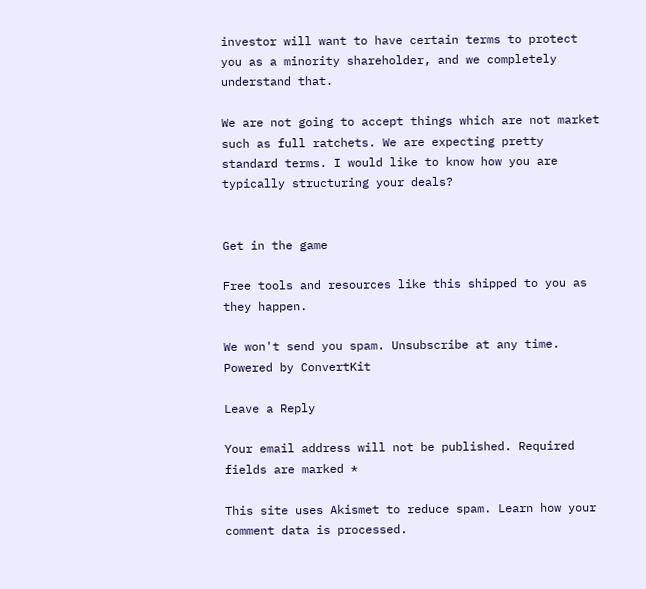investor will want to have certain terms to protect you as a minority shareholder, and we completely understand that.

We are not going to accept things which are not market such as full ratchets. We are expecting pretty standard terms. I would like to know how you are typically structuring your deals?


Get in the game

Free tools and resources like this shipped to you as they happen.

We won't send you spam. Unsubscribe at any time. Powered by ConvertKit

Leave a Reply

Your email address will not be published. Required fields are marked *

This site uses Akismet to reduce spam. Learn how your comment data is processed.